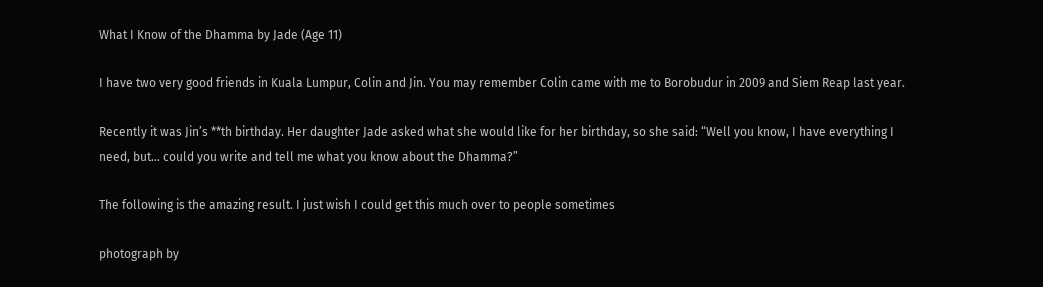What I Know of the Dhamma by Jade (Age 11)

I have two very good friends in Kuala Lumpur, Colin and Jin. You may remember Colin came with me to Borobudur in 2009 and Siem Reap last year.

Recently it was Jin’s **th birthday. Her daughter Jade asked what she would like for her birthday, so she said: “Well you know, I have everything I need, but… could you write and tell me what you know about the Dhamma?”

The following is the amazing result. I just wish I could get this much over to people sometimes

photograph by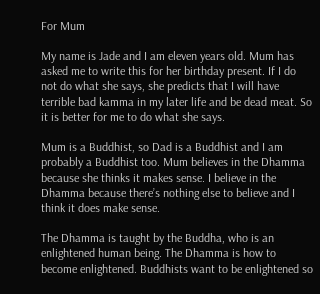For Mum

My name is Jade and I am eleven years old. Mum has asked me to write this for her birthday present. If I do not do what she says, she predicts that I will have terrible bad kamma in my later life and be dead meat. So it is better for me to do what she says.

Mum is a Buddhist, so Dad is a Buddhist and I am probably a Buddhist too. Mum believes in the Dhamma because she thinks it makes sense. I believe in the Dhamma because there’s nothing else to believe and I think it does make sense.

The Dhamma is taught by the Buddha, who is an enlightened human being. The Dhamma is how to become enlightened. Buddhists want to be enlightened so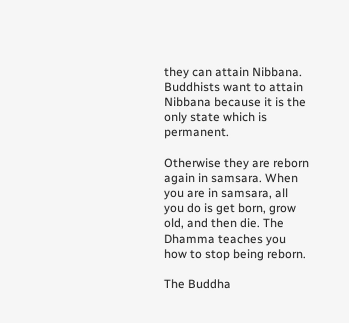they can attain Nibbana. Buddhists want to attain Nibbana because it is the only state which is permanent.

Otherwise they are reborn again in samsara. When you are in samsara, all you do is get born, grow old, and then die. The Dhamma teaches you how to stop being reborn.

The Buddha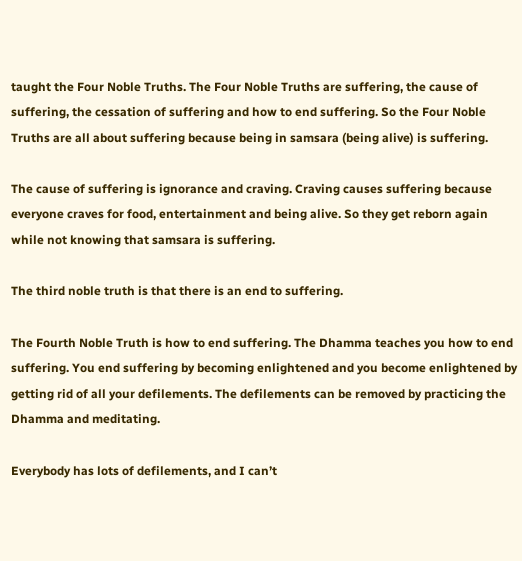taught the Four Noble Truths. The Four Noble Truths are suffering, the cause of suffering, the cessation of suffering and how to end suffering. So the Four Noble Truths are all about suffering because being in samsara (being alive) is suffering.

The cause of suffering is ignorance and craving. Craving causes suffering because everyone craves for food, entertainment and being alive. So they get reborn again while not knowing that samsara is suffering.

The third noble truth is that there is an end to suffering.

The Fourth Noble Truth is how to end suffering. The Dhamma teaches you how to end suffering. You end suffering by becoming enlightened and you become enlightened by getting rid of all your defilements. The defilements can be removed by practicing the Dhamma and meditating.

Everybody has lots of defilements, and I can’t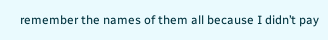remember the names of them all because I didn’t pay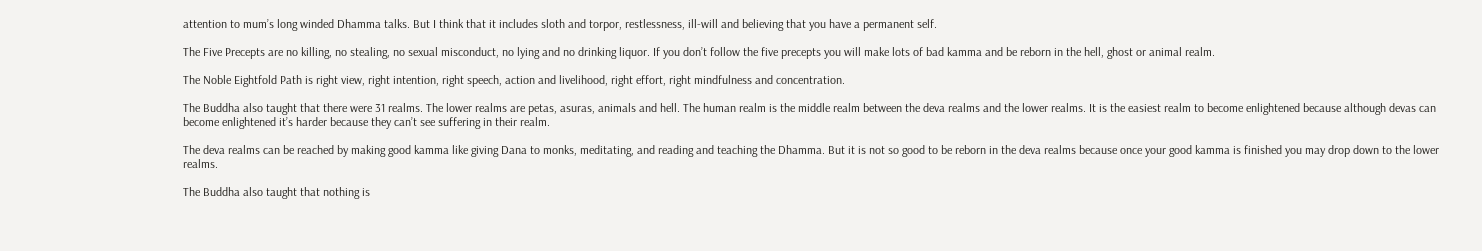attention to mum’s long winded Dhamma talks. But I think that it includes sloth and torpor, restlessness, ill-will and believing that you have a permanent self.

The Five Precepts are no killing, no stealing, no sexual misconduct, no lying and no drinking liquor. If you don’t follow the five precepts you will make lots of bad kamma and be reborn in the hell, ghost or animal realm.

The Noble Eightfold Path is right view, right intention, right speech, action and livelihood, right effort, right mindfulness and concentration.

The Buddha also taught that there were 31 realms. The lower realms are petas, asuras, animals and hell. The human realm is the middle realm between the deva realms and the lower realms. It is the easiest realm to become enlightened because although devas can become enlightened it’s harder because they can’t see suffering in their realm.

The deva realms can be reached by making good kamma like giving Dana to monks, meditating, and reading and teaching the Dhamma. But it is not so good to be reborn in the deva realms because once your good kamma is finished you may drop down to the lower realms.

The Buddha also taught that nothing is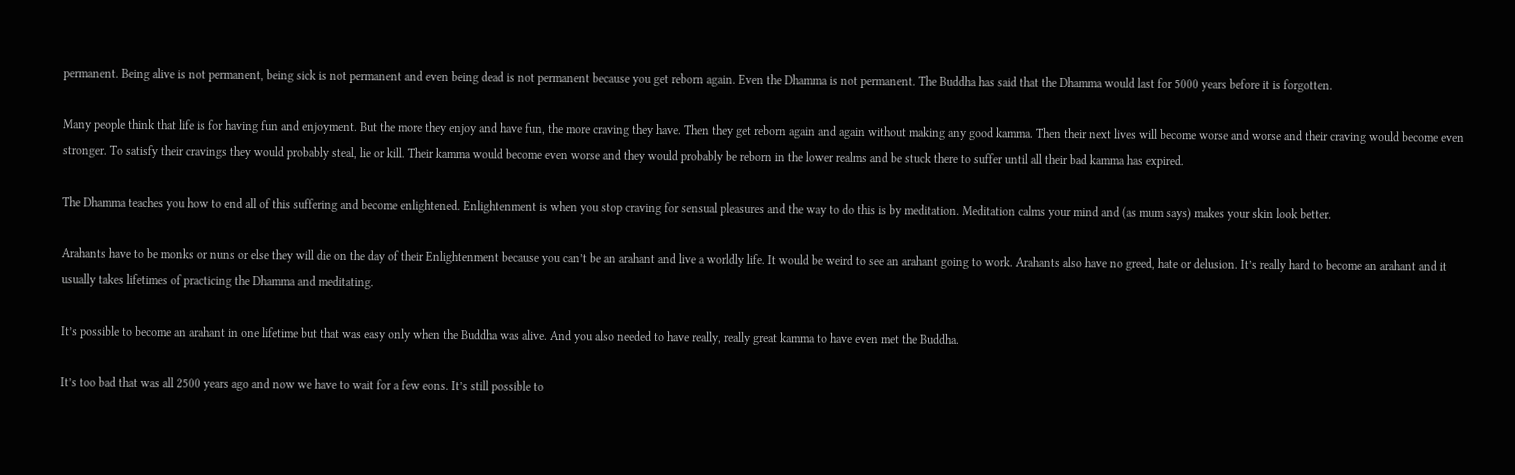permanent. Being alive is not permanent, being sick is not permanent and even being dead is not permanent because you get reborn again. Even the Dhamma is not permanent. The Buddha has said that the Dhamma would last for 5000 years before it is forgotten.

Many people think that life is for having fun and enjoyment. But the more they enjoy and have fun, the more craving they have. Then they get reborn again and again without making any good kamma. Then their next lives will become worse and worse and their craving would become even stronger. To satisfy their cravings they would probably steal, lie or kill. Their kamma would become even worse and they would probably be reborn in the lower realms and be stuck there to suffer until all their bad kamma has expired.

The Dhamma teaches you how to end all of this suffering and become enlightened. Enlightenment is when you stop craving for sensual pleasures and the way to do this is by meditation. Meditation calms your mind and (as mum says) makes your skin look better.

Arahants have to be monks or nuns or else they will die on the day of their Enlightenment because you can’t be an arahant and live a worldly life. It would be weird to see an arahant going to work. Arahants also have no greed, hate or delusion. It’s really hard to become an arahant and it usually takes lifetimes of practicing the Dhamma and meditating.

It’s possible to become an arahant in one lifetime but that was easy only when the Buddha was alive. And you also needed to have really, really great kamma to have even met the Buddha.

It’s too bad that was all 2500 years ago and now we have to wait for a few eons. It’s still possible to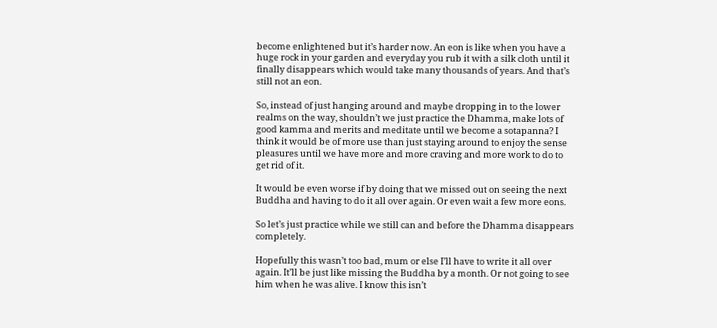become enlightened but it’s harder now. An eon is like when you have a huge rock in your garden and everyday you rub it with a silk cloth until it finally disappears which would take many thousands of years. And that’s still not an eon.

So, instead of just hanging around and maybe dropping in to the lower realms on the way, shouldn’t we just practice the Dhamma, make lots of good kamma and merits and meditate until we become a sotapanna? I think it would be of more use than just staying around to enjoy the sense pleasures until we have more and more craving and more work to do to get rid of it.

It would be even worse if by doing that we missed out on seeing the next Buddha and having to do it all over again. Or even wait a few more eons.

So let’s just practice while we still can and before the Dhamma disappears completely.

Hopefully this wasn’t too bad, mum or else I’ll have to write it all over again. It’ll be just like missing the Buddha by a month. Or not going to see him when he was alive. I know this isn’t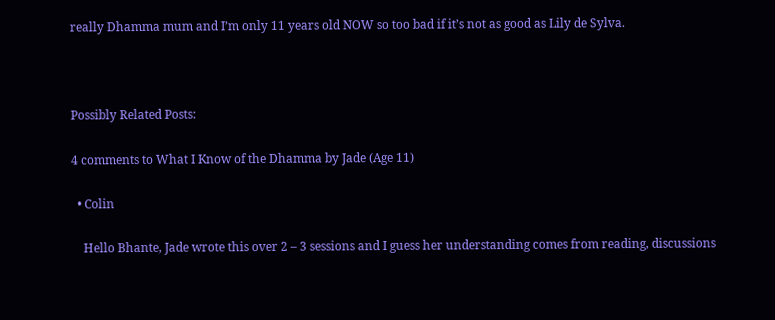really Dhamma mum and I’m only 11 years old NOW so too bad if it’s not as good as Lily de Sylva.



Possibly Related Posts:

4 comments to What I Know of the Dhamma by Jade (Age 11)

  • Colin

    Hello Bhante, Jade wrote this over 2 – 3 sessions and I guess her understanding comes from reading, discussions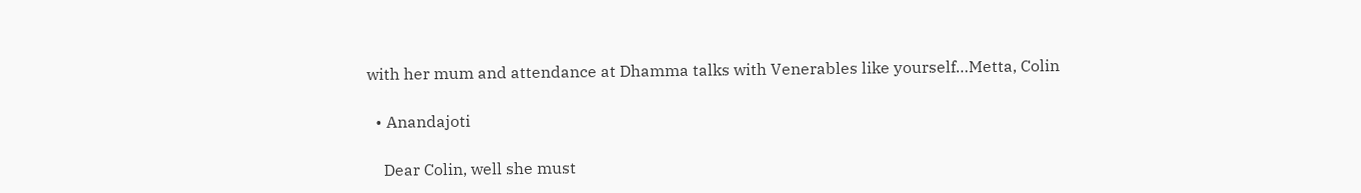with her mum and attendance at Dhamma talks with Venerables like yourself…Metta, Colin

  • Anandajoti

    Dear Colin, well she must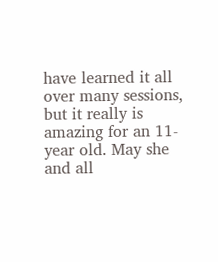have learned it all over many sessions, but it really is amazing for an 11-year old. May she and all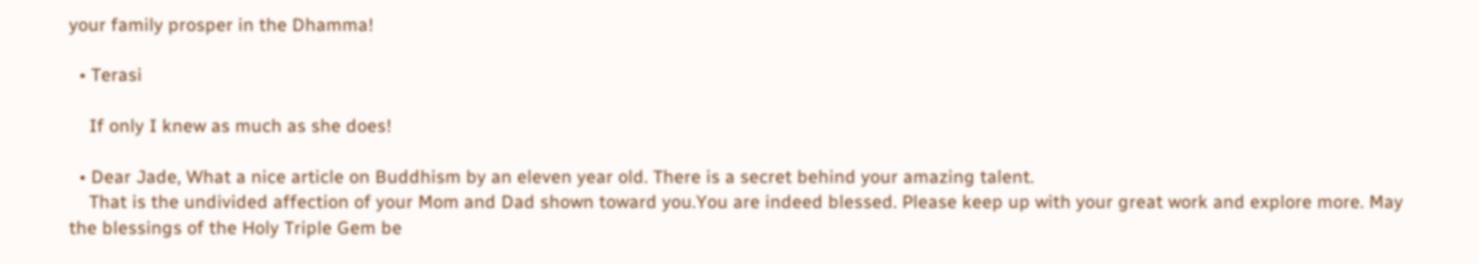your family prosper in the Dhamma!

  • Terasi

    If only I knew as much as she does!

  • Dear Jade, What a nice article on Buddhism by an eleven year old. There is a secret behind your amazing talent.
    That is the undivided affection of your Mom and Dad shown toward you.You are indeed blessed. Please keep up with your great work and explore more. May the blessings of the Holy Triple Gem be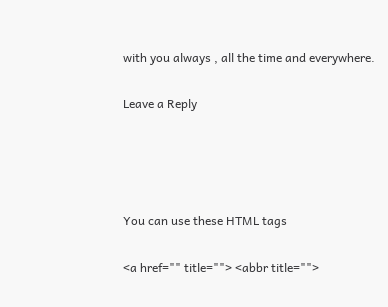with you always , all the time and everywhere.

Leave a Reply




You can use these HTML tags

<a href="" title=""> <abbr title="">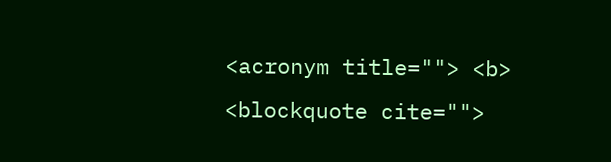<acronym title=""> <b> <blockquote cite="">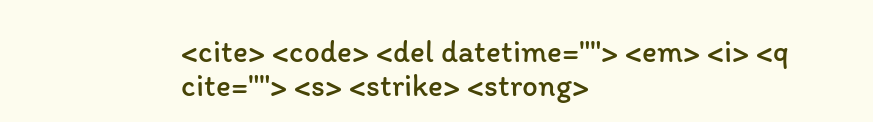<cite> <code> <del datetime=""> <em> <i> <q cite=""> <s> <strike> <strong>